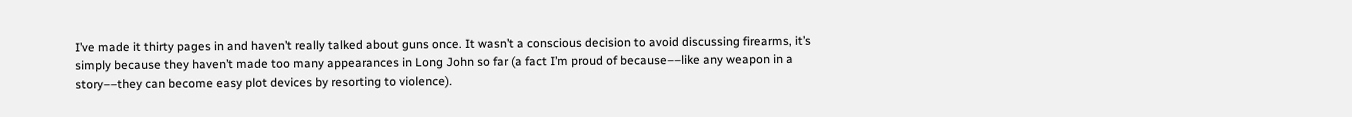I’ve made it thirty pages in and haven’t really talked about guns once. It wasn’t a conscious decision to avoid discussing firearms, it’s simply because they haven’t made too many appearances in Long John so far (a fact I’m proud of because––like any weapon in a story––they can become easy plot devices by resorting to violence).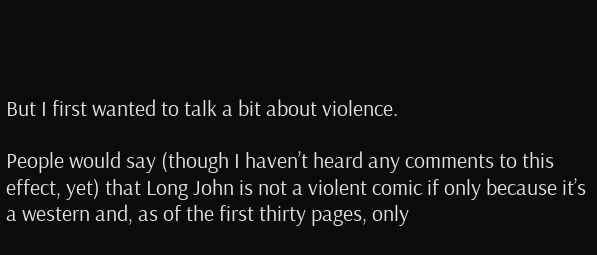But I first wanted to talk a bit about violence.

People would say (though I haven’t heard any comments to this effect, yet) that Long John is not a violent comic if only because it’s a western and, as of the first thirty pages, only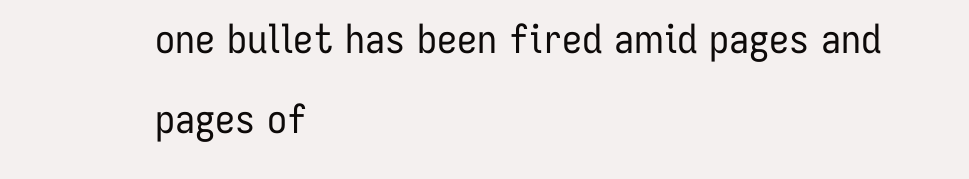one bullet has been fired amid pages and pages of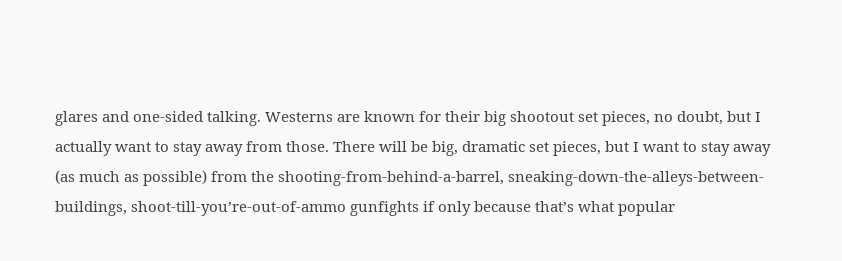glares and one-sided talking. Westerns are known for their big shootout set pieces, no doubt, but I actually want to stay away from those. There will be big, dramatic set pieces, but I want to stay away (as much as possible) from the shooting-from-behind-a-barrel, sneaking-down-the-alleys-between-buildings, shoot-till-you’re-out-of-ammo gunfights if only because that’s what popular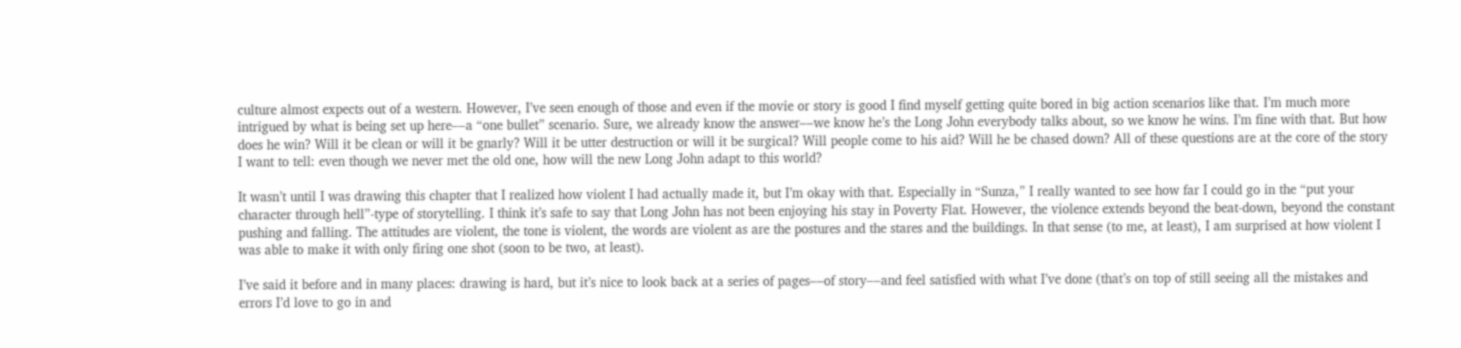culture almost expects out of a western. However, I’ve seen enough of those and even if the movie or story is good I find myself getting quite bored in big action scenarios like that. I’m much more intrigued by what is being set up here––a “one bullet” scenario. Sure, we already know the answer––we know he’s the Long John everybody talks about, so we know he wins. I’m fine with that. But how does he win? Will it be clean or will it be gnarly? Will it be utter destruction or will it be surgical? Will people come to his aid? Will he be chased down? All of these questions are at the core of the story I want to tell: even though we never met the old one, how will the new Long John adapt to this world?

It wasn’t until I was drawing this chapter that I realized how violent I had actually made it, but I’m okay with that. Especially in “Sunza,” I really wanted to see how far I could go in the “put your character through hell”-type of storytelling. I think it’s safe to say that Long John has not been enjoying his stay in Poverty Flat. However, the violence extends beyond the beat-down, beyond the constant pushing and falling. The attitudes are violent, the tone is violent, the words are violent as are the postures and the stares and the buildings. In that sense (to me, at least), I am surprised at how violent I was able to make it with only firing one shot (soon to be two, at least).

I’ve said it before and in many places: drawing is hard, but it’s nice to look back at a series of pages––of story––and feel satisfied with what I’ve done (that’s on top of still seeing all the mistakes and errors I’d love to go in and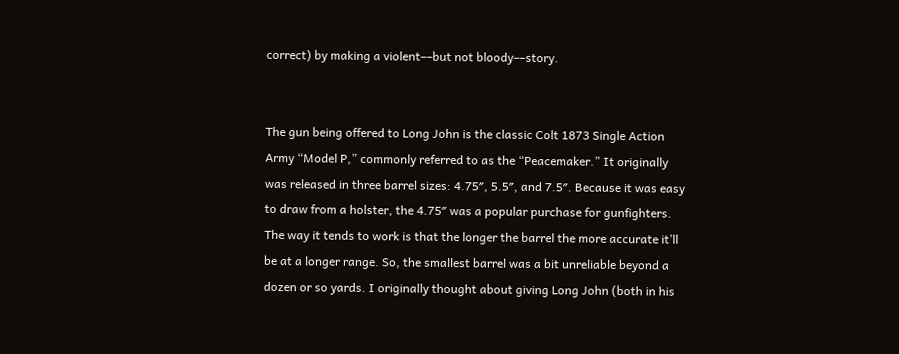correct) by making a violent––but not bloody––story.


The gun being offered to Long John is the classic Colt 1873 Single Action Army “Model P,” commonly referred to as the “Peacemaker.” It originally was released in three barrel sizes: 4.75″, 5.5″, and 7.5″. Because it was easy to draw from a holster, the 4.75″ was a popular purchase for gunfighters. The way it tends to work is that the longer the barrel the more accurate it’ll be at a longer range. So, the smallest barrel was a bit unreliable beyond a dozen or so yards. I originally thought about giving Long John (both in his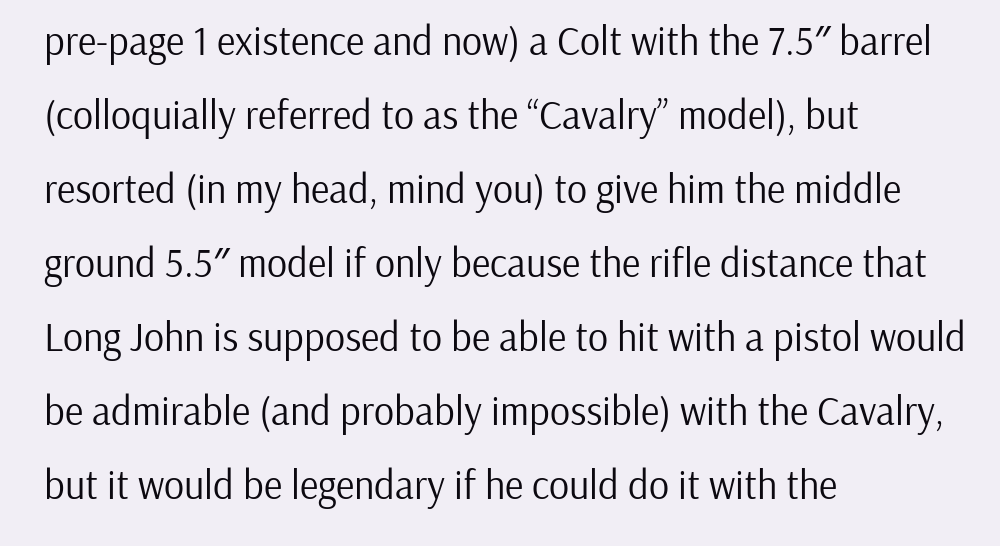pre-page 1 existence and now) a Colt with the 7.5″ barrel (colloquially referred to as the “Cavalry” model), but resorted (in my head, mind you) to give him the middle ground 5.5″ model if only because the rifle distance that Long John is supposed to be able to hit with a pistol would be admirable (and probably impossible) with the Cavalry, but it would be legendary if he could do it with the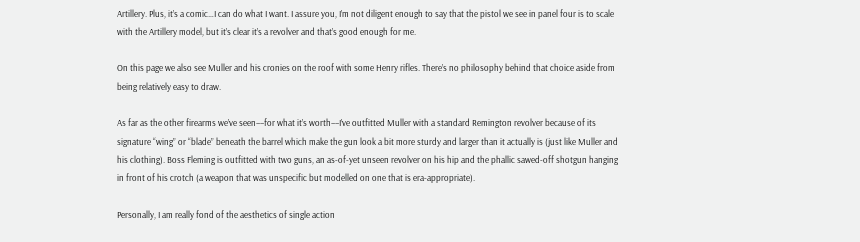Artillery. Plus, it’s a comic…I can do what I want. I assure you, I’m not diligent enough to say that the pistol we see in panel four is to scale with the Artillery model, but it’s clear it’s a revolver and that’s good enough for me.

On this page we also see Muller and his cronies on the roof with some Henry rifles. There’s no philosophy behind that choice aside from being relatively easy to draw.

As far as the other firearms we’ve seen––for what it’s worth––I’ve outfitted Muller with a standard Remington revolver because of its signature “wing” or “blade” beneath the barrel which make the gun look a bit more sturdy and larger than it actually is (just like Muller and his clothing). Boss Fleming is outfitted with two guns, an as-of-yet unseen revolver on his hip and the phallic sawed-off shotgun hanging in front of his crotch (a weapon that was unspecific but modelled on one that is era-appropriate).

Personally, I am really fond of the aesthetics of single action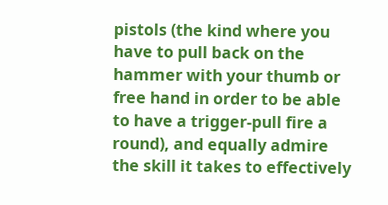pistols (the kind where you have to pull back on the hammer with your thumb or free hand in order to be able to have a trigger-pull fire a round), and equally admire the skill it takes to effectively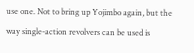use one. Not to bring up Yojimbo again, but the way single-action revolvers can be used is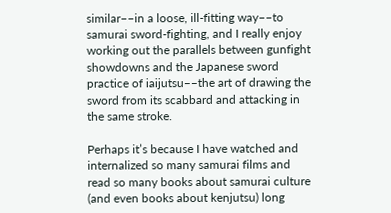similar––in a loose, ill-fitting way––to samurai sword-fighting, and I really enjoy working out the parallels between gunfight showdowns and the Japanese sword practice of iaijutsu––the art of drawing the sword from its scabbard and attacking in the same stroke.

Perhaps it’s because I have watched and internalized so many samurai films and read so many books about samurai culture (and even books about kenjutsu) long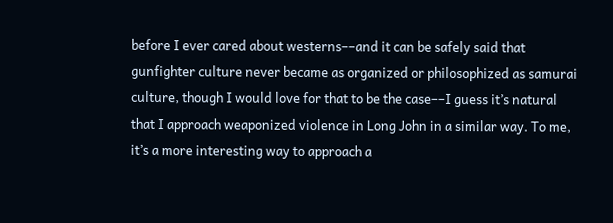before I ever cared about westerns––and it can be safely said that gunfighter culture never became as organized or philosophized as samurai culture, though I would love for that to be the case––I guess it’s natural that I approach weaponized violence in Long John in a similar way. To me, it’s a more interesting way to approach a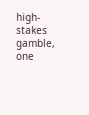high-stakes gamble, one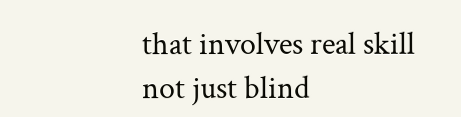that involves real skill not just blind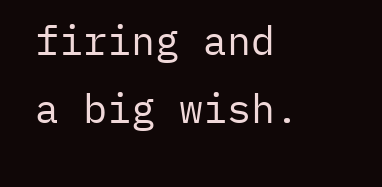firing and a big wish.